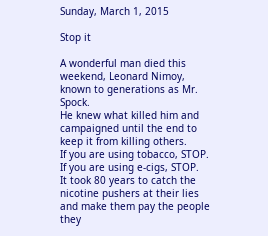Sunday, March 1, 2015

Stop it

A wonderful man died this weekend, Leonard Nimoy, known to generations as Mr. Spock.
He knew what killed him and campaigned until the end to keep it from killing others.
If you are using tobacco, STOP.
If you are using e-cigs, STOP.
It took 80 years to catch the nicotine pushers at their lies and make them pay the people they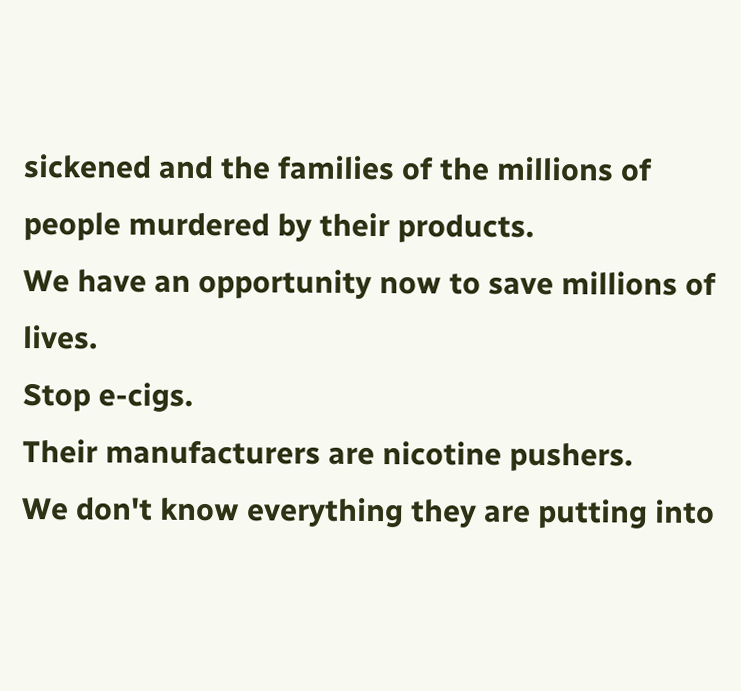sickened and the families of the millions of people murdered by their products.
We have an opportunity now to save millions of lives.
Stop e-cigs.
Their manufacturers are nicotine pushers.
We don't know everything they are putting into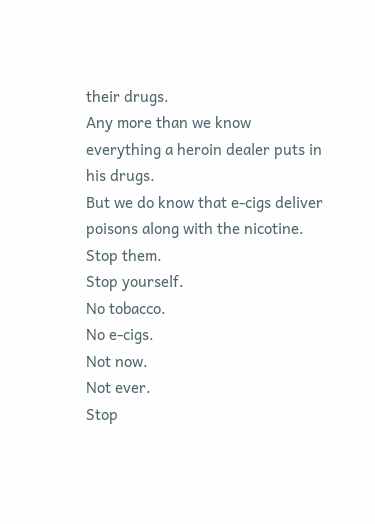their drugs.
Any more than we know everything a heroin dealer puts in his drugs.
But we do know that e-cigs deliver poisons along with the nicotine.
Stop them.
Stop yourself.
No tobacco.
No e-cigs.
Not now.
Not ever.
Stop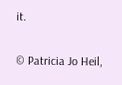it.

© Patricia Jo Heil,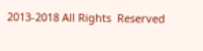2013-2018 All Rights  Reserved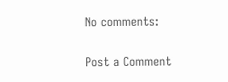No comments:

Post a Comment